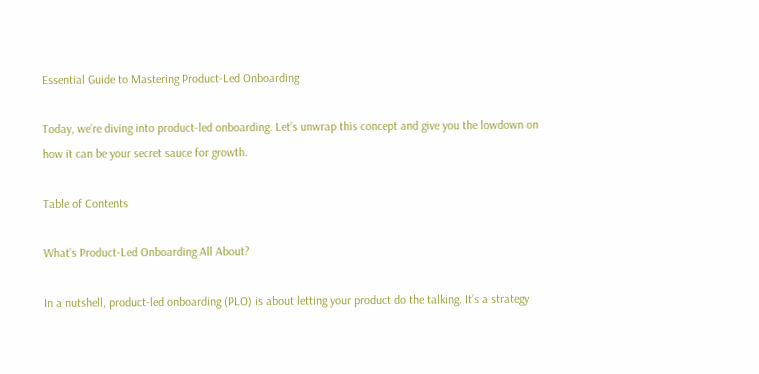Essential Guide to Mastering Product-Led Onboarding

Today, we’re diving into product-led onboarding. Let’s unwrap this concept and give you the lowdown on how it can be your secret sauce for growth.

Table of Contents

What’s Product-Led Onboarding All About?

In a nutshell, product-led onboarding (PLO) is about letting your product do the talking. It’s a strategy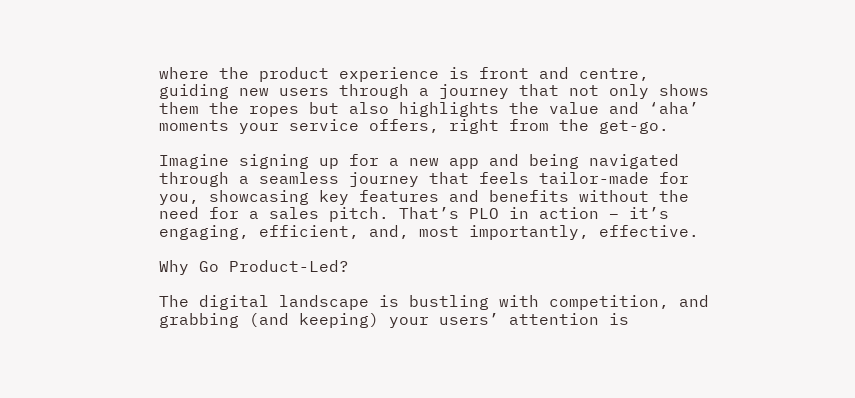where the product experience is front and centre, guiding new users through a journey that not only shows them the ropes but also highlights the value and ‘aha’ moments your service offers, right from the get-go.

Imagine signing up for a new app and being navigated through a seamless journey that feels tailor-made for you, showcasing key features and benefits without the need for a sales pitch. That’s PLO in action – it’s engaging, efficient, and, most importantly, effective.

Why Go Product-Led?

The digital landscape is bustling with competition, and grabbing (and keeping) your users’ attention is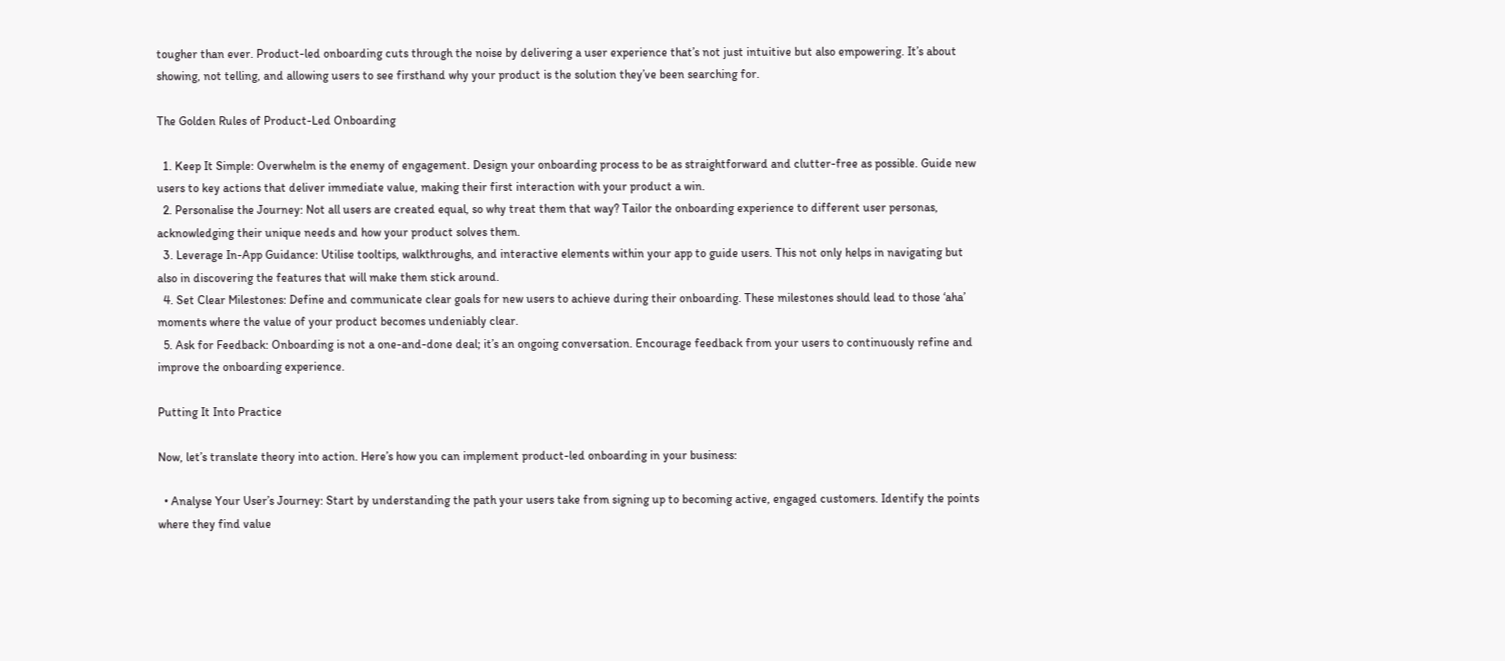tougher than ever. Product-led onboarding cuts through the noise by delivering a user experience that’s not just intuitive but also empowering. It’s about showing, not telling, and allowing users to see firsthand why your product is the solution they’ve been searching for.

The Golden Rules of Product-Led Onboarding

  1. Keep It Simple: Overwhelm is the enemy of engagement. Design your onboarding process to be as straightforward and clutter-free as possible. Guide new users to key actions that deliver immediate value, making their first interaction with your product a win.
  2. Personalise the Journey: Not all users are created equal, so why treat them that way? Tailor the onboarding experience to different user personas, acknowledging their unique needs and how your product solves them.
  3. Leverage In-App Guidance: Utilise tooltips, walkthroughs, and interactive elements within your app to guide users. This not only helps in navigating but also in discovering the features that will make them stick around.
  4. Set Clear Milestones: Define and communicate clear goals for new users to achieve during their onboarding. These milestones should lead to those ‘aha’ moments where the value of your product becomes undeniably clear.
  5. Ask for Feedback: Onboarding is not a one-and-done deal; it’s an ongoing conversation. Encourage feedback from your users to continuously refine and improve the onboarding experience.

Putting It Into Practice

Now, let’s translate theory into action. Here’s how you can implement product-led onboarding in your business:

  • Analyse Your User’s Journey: Start by understanding the path your users take from signing up to becoming active, engaged customers. Identify the points where they find value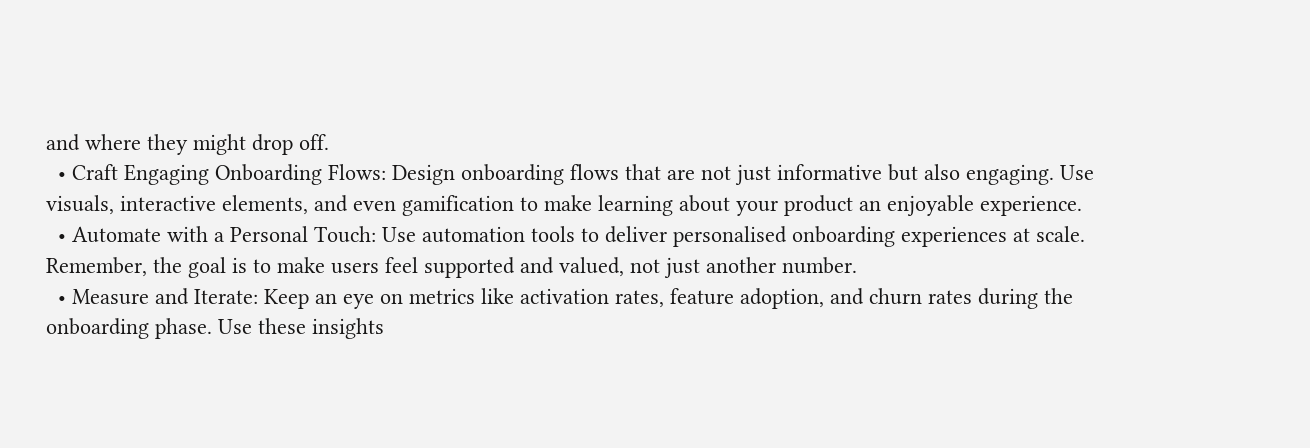and where they might drop off.
  • Craft Engaging Onboarding Flows: Design onboarding flows that are not just informative but also engaging. Use visuals, interactive elements, and even gamification to make learning about your product an enjoyable experience.
  • Automate with a Personal Touch: Use automation tools to deliver personalised onboarding experiences at scale. Remember, the goal is to make users feel supported and valued, not just another number.
  • Measure and Iterate: Keep an eye on metrics like activation rates, feature adoption, and churn rates during the onboarding phase. Use these insights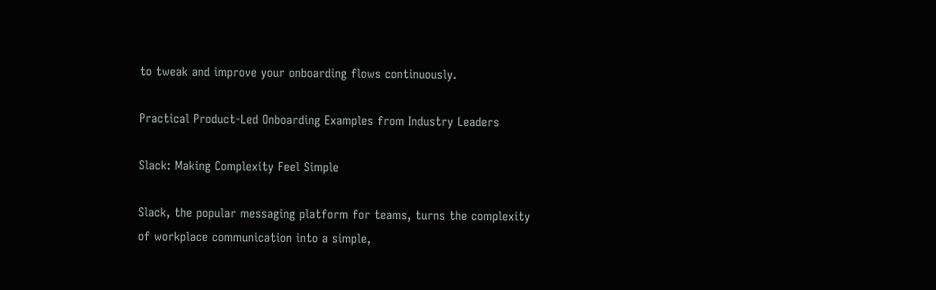to tweak and improve your onboarding flows continuously.

Practical Product-Led Onboarding Examples from Industry Leaders

Slack: Making Complexity Feel Simple

Slack, the popular messaging platform for teams, turns the complexity of workplace communication into a simple,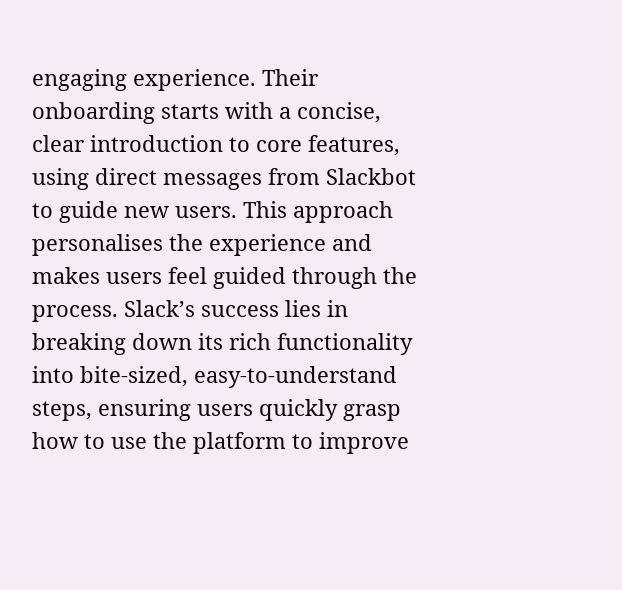engaging experience. Their onboarding starts with a concise, clear introduction to core features, using direct messages from Slackbot to guide new users. This approach personalises the experience and makes users feel guided through the process. Slack’s success lies in breaking down its rich functionality into bite-sized, easy-to-understand steps, ensuring users quickly grasp how to use the platform to improve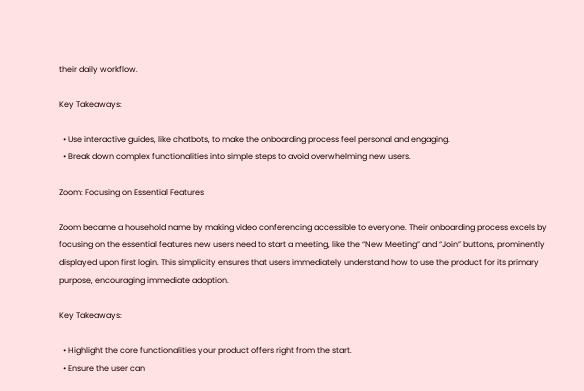their daily workflow.

Key Takeaways:

  • Use interactive guides, like chatbots, to make the onboarding process feel personal and engaging.
  • Break down complex functionalities into simple steps to avoid overwhelming new users.

Zoom: Focusing on Essential Features

Zoom became a household name by making video conferencing accessible to everyone. Their onboarding process excels by focusing on the essential features new users need to start a meeting, like the “New Meeting” and “Join” buttons, prominently displayed upon first login. This simplicity ensures that users immediately understand how to use the product for its primary purpose, encouraging immediate adoption.

Key Takeaways:

  • Highlight the core functionalities your product offers right from the start.
  • Ensure the user can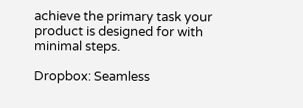achieve the primary task your product is designed for with minimal steps.

Dropbox: Seamless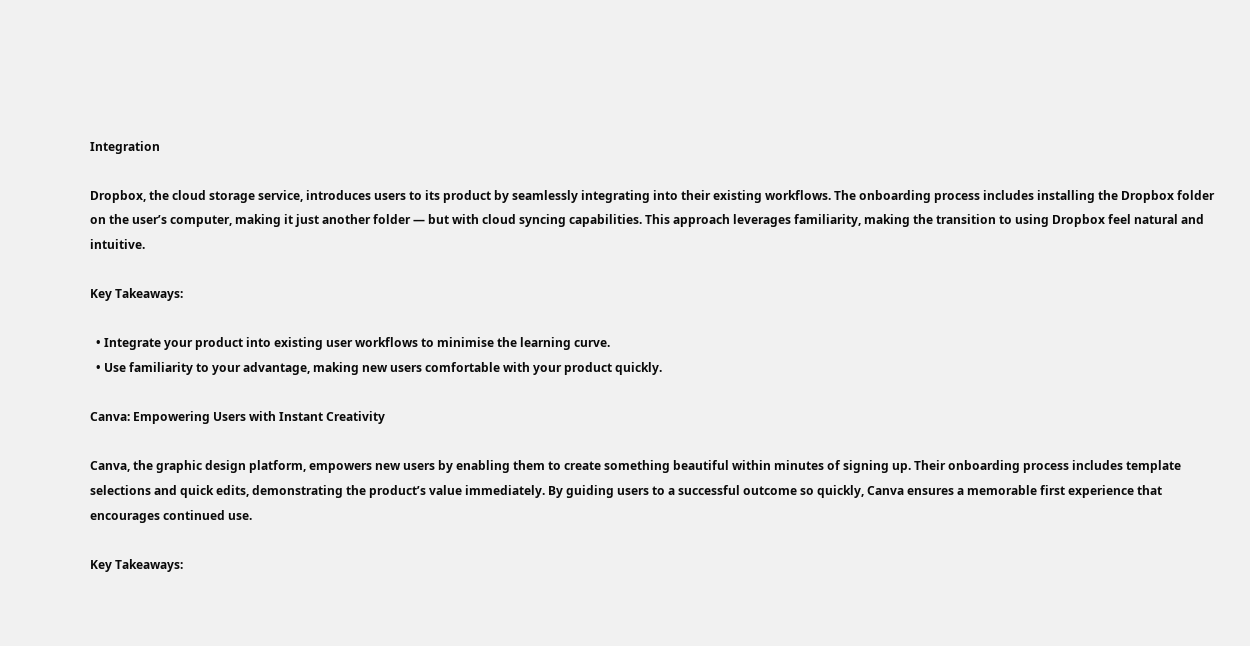Integration

Dropbox, the cloud storage service, introduces users to its product by seamlessly integrating into their existing workflows. The onboarding process includes installing the Dropbox folder on the user’s computer, making it just another folder — but with cloud syncing capabilities. This approach leverages familiarity, making the transition to using Dropbox feel natural and intuitive.

Key Takeaways:

  • Integrate your product into existing user workflows to minimise the learning curve.
  • Use familiarity to your advantage, making new users comfortable with your product quickly.

Canva: Empowering Users with Instant Creativity

Canva, the graphic design platform, empowers new users by enabling them to create something beautiful within minutes of signing up. Their onboarding process includes template selections and quick edits, demonstrating the product’s value immediately. By guiding users to a successful outcome so quickly, Canva ensures a memorable first experience that encourages continued use.

Key Takeaways: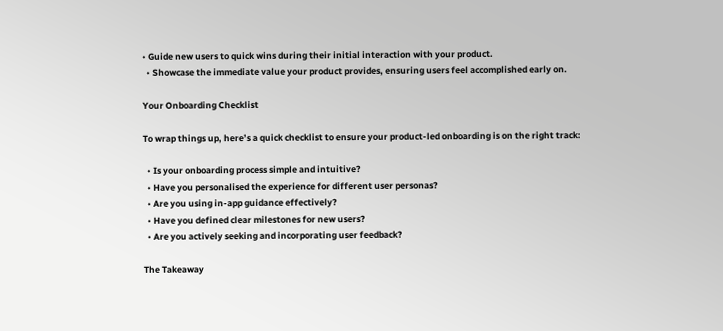• Guide new users to quick wins during their initial interaction with your product.
  • Showcase the immediate value your product provides, ensuring users feel accomplished early on.

Your Onboarding Checklist

To wrap things up, here’s a quick checklist to ensure your product-led onboarding is on the right track:

  • Is your onboarding process simple and intuitive?
  • Have you personalised the experience for different user personas?
  • Are you using in-app guidance effectively?
  • Have you defined clear milestones for new users?
  • Are you actively seeking and incorporating user feedback?

The Takeaway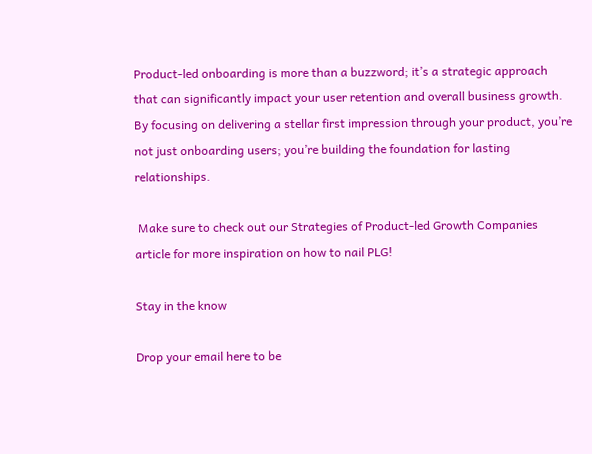Product-led onboarding is more than a buzzword; it’s a strategic approach that can significantly impact your user retention and overall business growth. By focusing on delivering a stellar first impression through your product, you’re not just onboarding users; you’re building the foundation for lasting relationships.

 Make sure to check out our Strategies of Product-led Growth Companies article for more inspiration on how to nail PLG!

Stay in the know

Drop your email here to be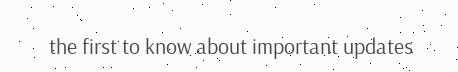the first to know about important updates